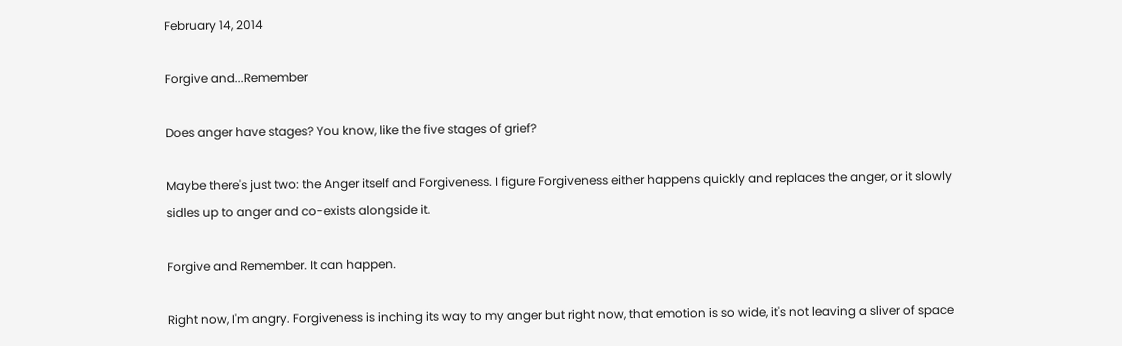February 14, 2014

Forgive and...Remember

Does anger have stages? You know, like the five stages of grief?

Maybe there's just two: the Anger itself and Forgiveness. I figure Forgiveness either happens quickly and replaces the anger, or it slowly sidles up to anger and co-exists alongside it.

Forgive and Remember. It can happen.

Right now, I'm angry. Forgiveness is inching its way to my anger but right now, that emotion is so wide, it's not leaving a sliver of space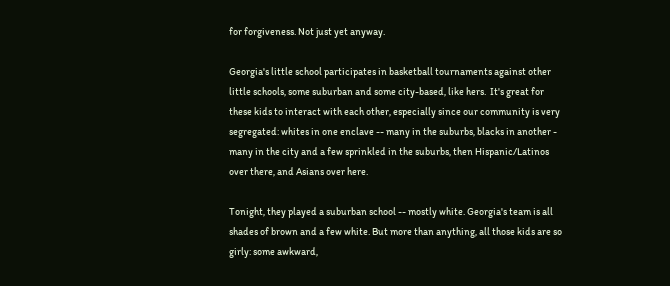for forgiveness. Not just yet anyway.

Georgia's little school participates in basketball tournaments against other little schools, some suburban and some city-based, like hers.  It's great for these kids to interact with each other, especially since our community is very segregated: whites in one enclave -- many in the suburbs, blacks in another - many in the city and a few sprinkled in the suburbs, then Hispanic/Latinos over there, and Asians over here.

Tonight, they played a suburban school -- mostly white. Georgia's team is all shades of brown and a few white. But more than anything, all those kids are so girly: some awkward,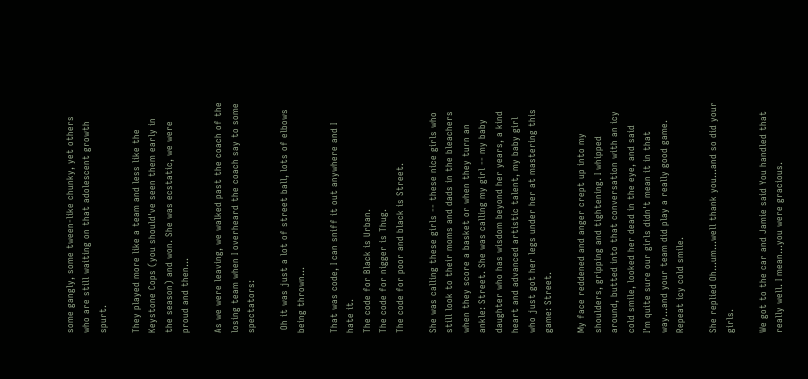some gangly, some tween-like chunky, yet others who are still waiting on that adolescent growth spurt.

They played more like a team and less like the Keystone Cops (you should've seen them early in the season) and won. She was ecstatic, we were proud and then...

As we were leaving, we walked past the coach of the losing team when I overheard the coach say to some spectators:

 Oh it was just a lot of street ball, lots of elbows being thrown...

That was code, I can sniff it out anywhere and I hate it.
The code for Black is Urban.
The code for nigger is Thug.
The code for poor and black is Street.

She was calling these girls -- these nice girls who still look to their moms and dads in the bleachers when they score a basket or when they turn an ankle: Street. She was calling my girl -- my baby daughter who has wisdom beyond her years, a kind heart and advanced artistic talent, my baby girl who just got her legs under her at mastering this game: Street.

My face reddened and anger crept up into my shoulders, gripping and tightening. I whipped around, butted into that conversation with an icy cold smile, looked her dead in the eye, and said
I'm quite sure our girls didn't mean it in that way...and your team did play a really good game.
Repeat icy cold smile.

She replied Oh...um...well thank you...and so did your girls.

We got to the car and Jamie said You handled that really well. I mean...you were gracious.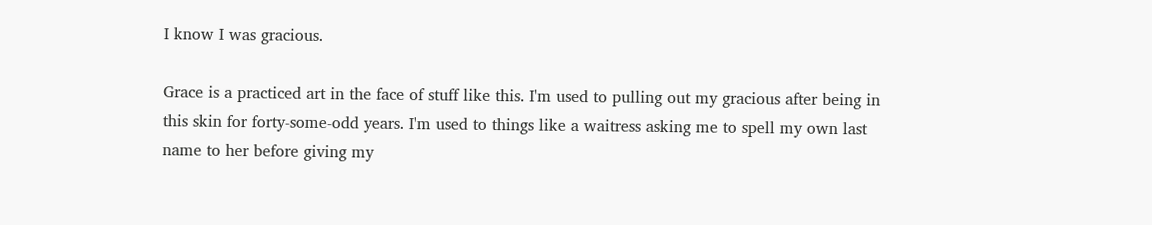I know I was gracious.

Grace is a practiced art in the face of stuff like this. I'm used to pulling out my gracious after being in this skin for forty-some-odd years. I'm used to things like a waitress asking me to spell my own last name to her before giving my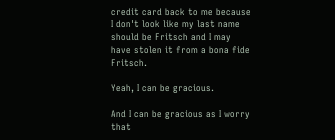credit card back to me because I don't look like my last name should be Fritsch and I may have stolen it from a bona fide Fritsch.

Yeah, I can be gracious.

And I can be gracious as I worry that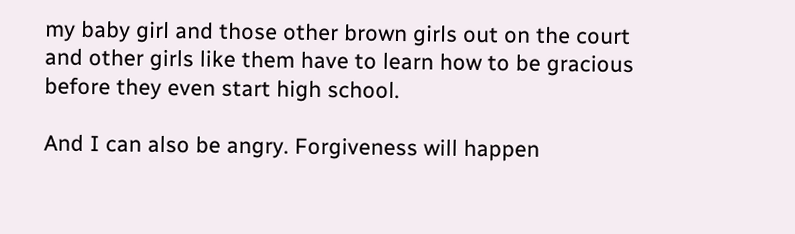my baby girl and those other brown girls out on the court and other girls like them have to learn how to be gracious before they even start high school.

And I can also be angry. Forgiveness will happen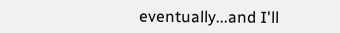eventually...and I'll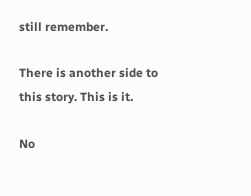still remember.

There is another side to this story. This is it.

No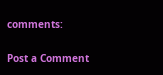comments:

Post a Comment